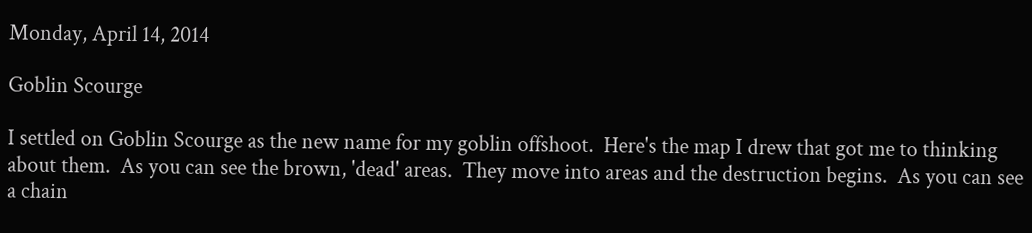Monday, April 14, 2014

Goblin Scourge

I settled on Goblin Scourge as the new name for my goblin offshoot.  Here's the map I drew that got me to thinking about them.  As you can see the brown, 'dead' areas.  They move into areas and the destruction begins.  As you can see a chain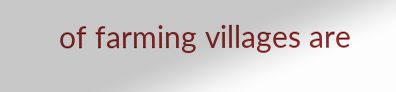of farming villages are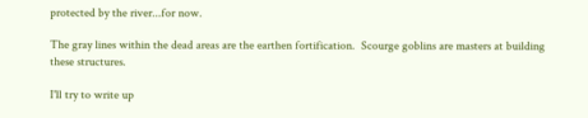protected by the river...for now.

The gray lines within the dead areas are the earthen fortification.  Scourge goblins are masters at building these structures.

I'll try to write up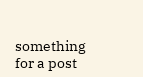something for a post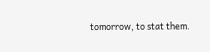tomorrow, to stat them.